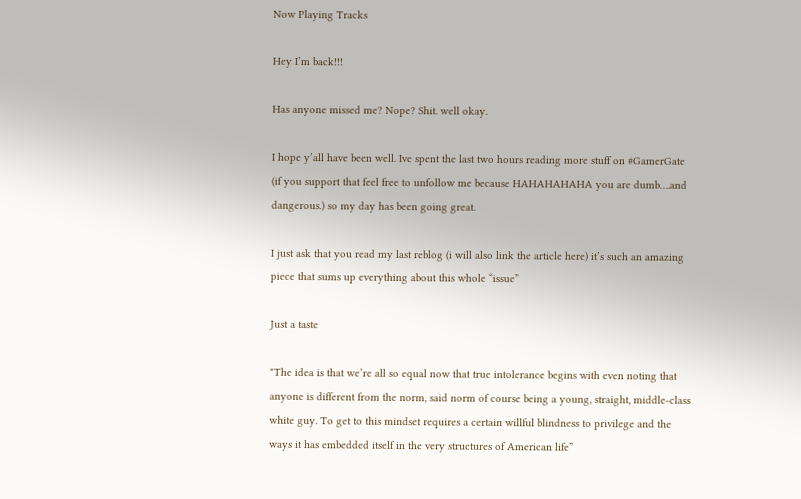Now Playing Tracks

Hey I’m back!!!

Has anyone missed me? Nope? Shit. well okay.

I hope y’all have been well. Ive spent the last two hours reading more stuff on #GamerGate (if you support that feel free to unfollow me because HAHAHAHAHA you are dumb….and dangerous.) so my day has been going great.

I just ask that you read my last reblog (i will also link the article here) it’s such an amazing piece that sums up everything about this whole “issue”

Just a taste

"The idea is that we’re all so equal now that true intolerance begins with even noting that anyone is different from the norm, said norm of course being a young, straight, middle-class white guy. To get to this mindset requires a certain willful blindness to privilege and the ways it has embedded itself in the very structures of American life”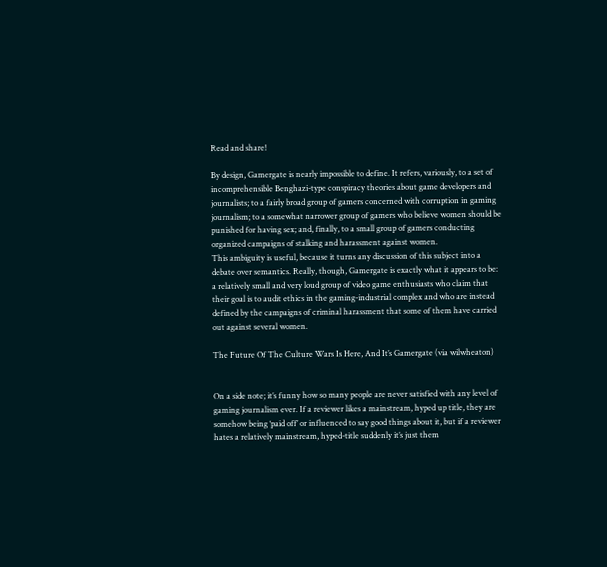Read and share!

By design, Gamergate is nearly impossible to define. It refers, variously, to a set of incomprehensible Benghazi-type conspiracy theories about game developers and journalists; to a fairly broad group of gamers concerned with corruption in gaming journalism; to a somewhat narrower group of gamers who believe women should be punished for having sex; and, finally, to a small group of gamers conducting organized campaigns of stalking and harassment against women.
This ambiguity is useful, because it turns any discussion of this subject into a debate over semantics. Really, though, Gamergate is exactly what it appears to be: a relatively small and very loud group of video game enthusiasts who claim that their goal is to audit ethics in the gaming-industrial complex and who are instead defined by the campaigns of criminal harassment that some of them have carried out against several women.

The Future Of The Culture Wars Is Here, And It’s Gamergate (via wilwheaton)


On a side note; it’s funny how so many people are never satisfied with any level of gaming journalism ever. If a reviewer likes a mainstream, hyped up title, they are somehow being ‘paid off’ or influenced to say good things about it, but if a reviewer hates a relatively mainstream, hyped-title suddenly it’s just them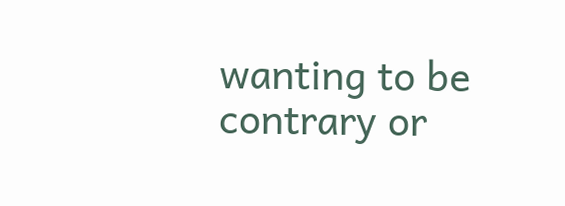wanting to be contrary or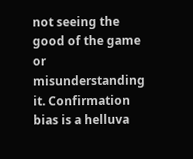not seeing the good of the game or misunderstanding it. Confirmation bias is a helluva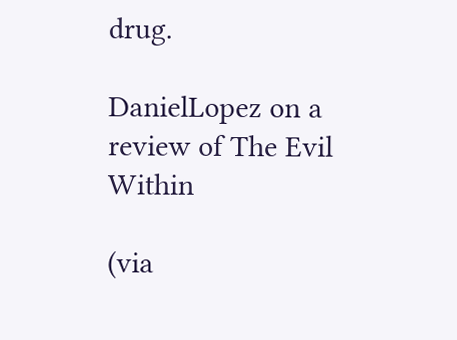drug.

DanielLopez on a review of The Evil Within

(via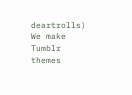deartrolls)
We make Tumblr themes